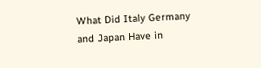What Did Italy Germany and Japan Have in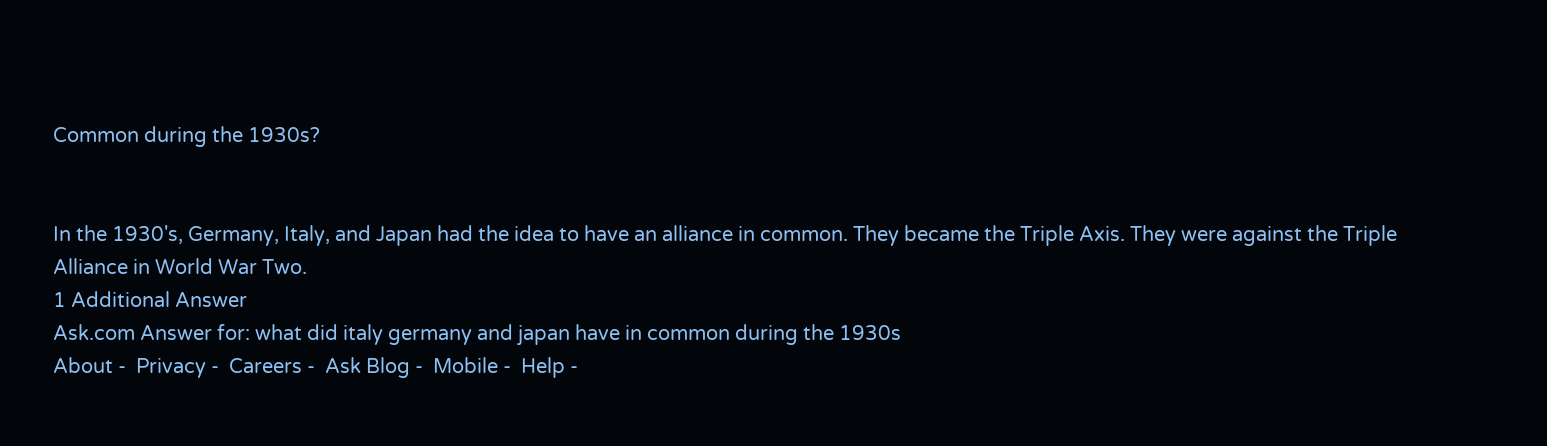Common during the 1930s?


In the 1930's, Germany, Italy, and Japan had the idea to have an alliance in common. They became the Triple Axis. They were against the Triple Alliance in World War Two.
1 Additional Answer
Ask.com Answer for: what did italy germany and japan have in common during the 1930s
About -  Privacy -  Careers -  Ask Blog -  Mobile -  Help -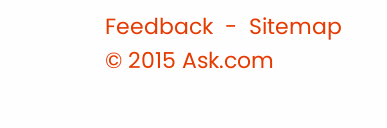Feedback  -  Sitemap  © 2015 Ask.com